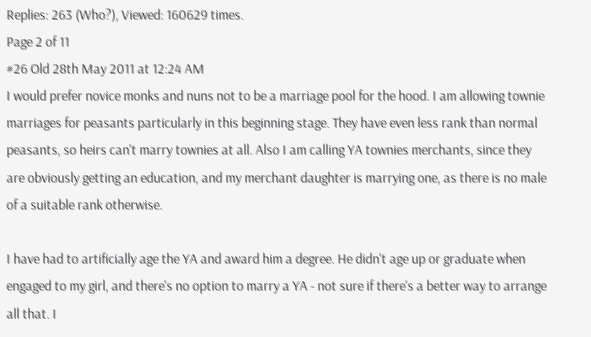Replies: 263 (Who?), Viewed: 160629 times.
Page 2 of 11
#26 Old 28th May 2011 at 12:24 AM
I would prefer novice monks and nuns not to be a marriage pool for the hood. I am allowing townie marriages for peasants particularly in this beginning stage. They have even less rank than normal peasants, so heirs can't marry townies at all. Also I am calling YA townies merchants, since they are obviously getting an education, and my merchant daughter is marrying one, as there is no male of a suitable rank otherwise.

I have had to artificially age the YA and award him a degree. He didn't age up or graduate when engaged to my girl, and there's no option to marry a YA - not sure if there's a better way to arrange all that. I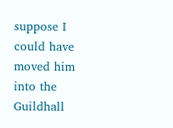suppose I could have moved him into the Guildhall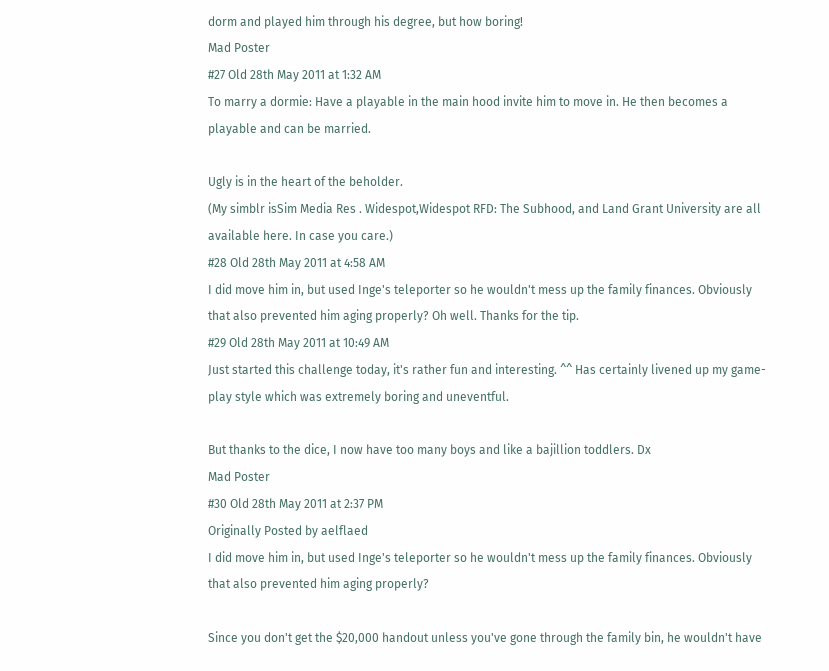dorm and played him through his degree, but how boring!
Mad Poster
#27 Old 28th May 2011 at 1:32 AM
To marry a dormie: Have a playable in the main hood invite him to move in. He then becomes a playable and can be married.

Ugly is in the heart of the beholder.
(My simblr isSim Media Res . Widespot,Widespot RFD: The Subhood, and Land Grant University are all available here. In case you care.)
#28 Old 28th May 2011 at 4:58 AM
I did move him in, but used Inge's teleporter so he wouldn't mess up the family finances. Obviously that also prevented him aging properly? Oh well. Thanks for the tip.
#29 Old 28th May 2011 at 10:49 AM
Just started this challenge today, it's rather fun and interesting. ^^ Has certainly livened up my game-play style which was extremely boring and uneventful.

But thanks to the dice, I now have too many boys and like a bajillion toddlers. Dx
Mad Poster
#30 Old 28th May 2011 at 2:37 PM
Originally Posted by aelflaed
I did move him in, but used Inge's teleporter so he wouldn't mess up the family finances. Obviously that also prevented him aging properly?

Since you don't get the $20,000 handout unless you've gone through the family bin, he wouldn't have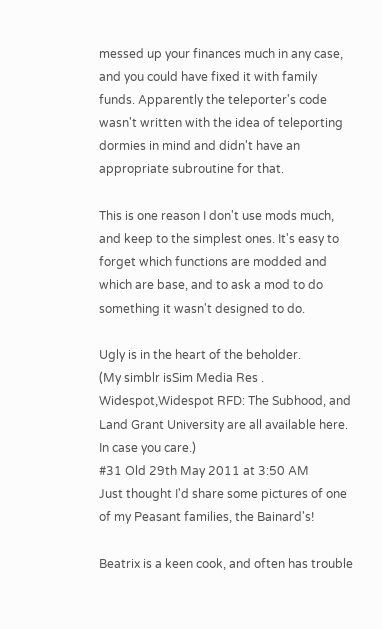messed up your finances much in any case, and you could have fixed it with family funds. Apparently the teleporter's code wasn't written with the idea of teleporting dormies in mind and didn't have an appropriate subroutine for that.

This is one reason I don't use mods much, and keep to the simplest ones. It's easy to forget which functions are modded and which are base, and to ask a mod to do something it wasn't designed to do.

Ugly is in the heart of the beholder.
(My simblr isSim Media Res . Widespot,Widespot RFD: The Subhood, and Land Grant University are all available here. In case you care.)
#31 Old 29th May 2011 at 3:50 AM
Just thought I'd share some pictures of one of my Peasant families, the Bainard's!

Beatrix is a keen cook, and often has trouble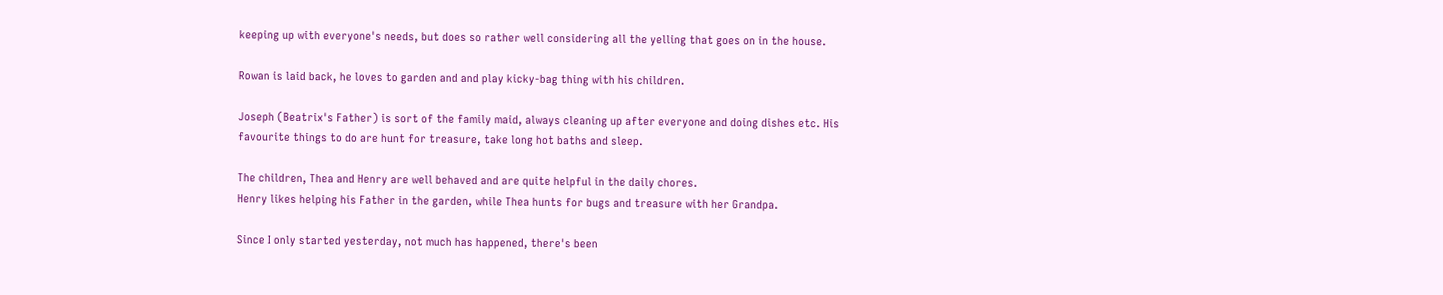keeping up with everyone's needs, but does so rather well considering all the yelling that goes on in the house.

Rowan is laid back, he loves to garden and and play kicky-bag thing with his children.

Joseph (Beatrix's Father) is sort of the family maid, always cleaning up after everyone and doing dishes etc. His favourite things to do are hunt for treasure, take long hot baths and sleep.

The children, Thea and Henry are well behaved and are quite helpful in the daily chores.
Henry likes helping his Father in the garden, while Thea hunts for bugs and treasure with her Grandpa.

Since I only started yesterday, not much has happened, there's been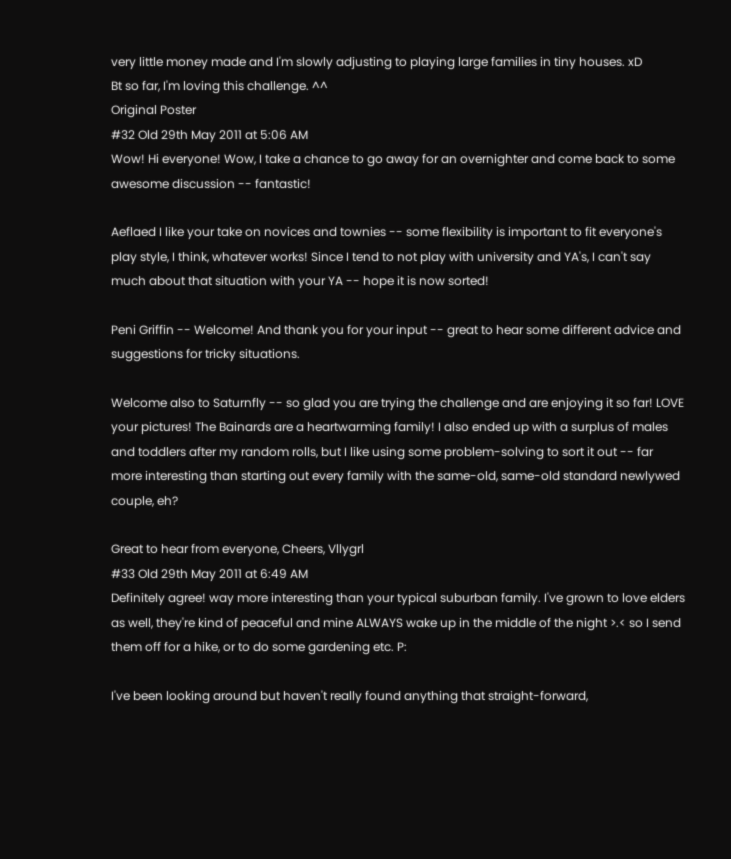very little money made and I'm slowly adjusting to playing large families in tiny houses. xD
Bt so far, I'm loving this challenge. ^^
Original Poster
#32 Old 29th May 2011 at 5:06 AM
Wow! Hi everyone! Wow, I take a chance to go away for an overnighter and come back to some awesome discussion -- fantastic!

Aeflaed I like your take on novices and townies -- some flexibility is important to fit everyone's play style, I think, whatever works! Since I tend to not play with university and YA's, I can't say much about that situation with your YA -- hope it is now sorted!

Peni Griffin -- Welcome! And thank you for your input -- great to hear some different advice and suggestions for tricky situations.

Welcome also to Saturnfly -- so glad you are trying the challenge and are enjoying it so far! LOVE your pictures! The Bainards are a heartwarming family! I also ended up with a surplus of males and toddlers after my random rolls, but I like using some problem-solving to sort it out -- far more interesting than starting out every family with the same-old, same-old standard newlywed couple, eh?

Great to hear from everyone, Cheers, Vllygrl
#33 Old 29th May 2011 at 6:49 AM
Definitely agree! way more interesting than your typical suburban family. I've grown to love elders as well, they're kind of peaceful and mine ALWAYS wake up in the middle of the night >.< so I send them off for a hike, or to do some gardening etc. P:

I've been looking around but haven't really found anything that straight-forward,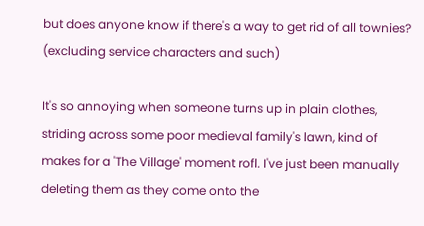but does anyone know if there's a way to get rid of all townies? (excluding service characters and such)

It's so annoying when someone turns up in plain clothes, striding across some poor medieval family's lawn, kind of makes for a 'The Village' moment rofl. I've just been manually deleting them as they come onto the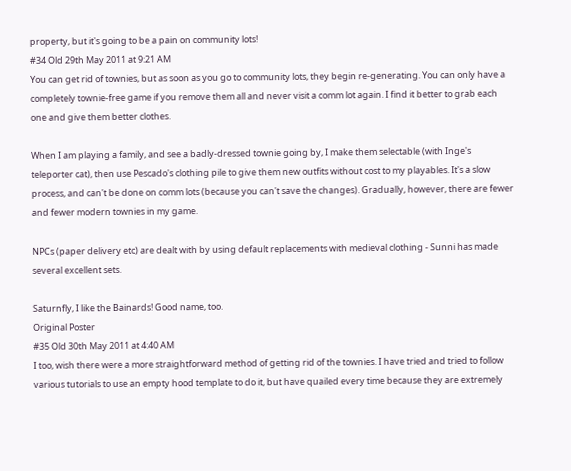property, but it's going to be a pain on community lots!
#34 Old 29th May 2011 at 9:21 AM
You can get rid of townies, but as soon as you go to community lots, they begin re-generating. You can only have a completely townie-free game if you remove them all and never visit a comm lot again. I find it better to grab each one and give them better clothes.

When I am playing a family, and see a badly-dressed townie going by, I make them selectable (with Inge's teleporter cat), then use Pescado's clothing pile to give them new outfits without cost to my playables. It's a slow process, and can't be done on comm lots (because you can't save the changes). Gradually, however, there are fewer and fewer modern townies in my game.

NPCs (paper delivery etc) are dealt with by using default replacements with medieval clothing - Sunni has made several excellent sets.

Saturnfly, I like the Bainards! Good name, too.
Original Poster
#35 Old 30th May 2011 at 4:40 AM
I too, wish there were a more straightforward method of getting rid of the townies. I have tried and tried to follow various tutorials to use an empty hood template to do it, but have quailed every time because they are extremely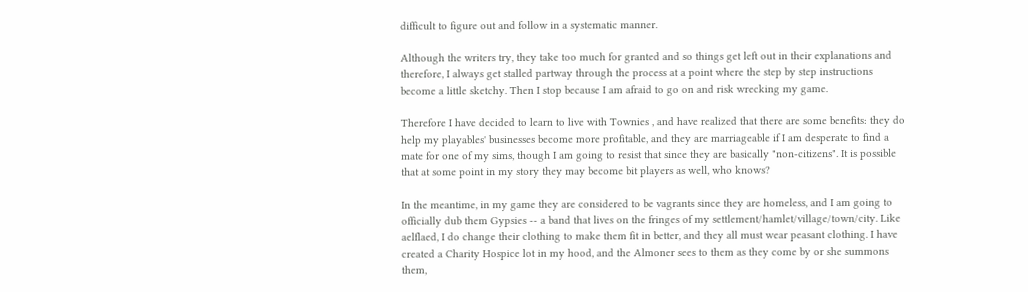difficult to figure out and follow in a systematic manner.

Although the writers try, they take too much for granted and so things get left out in their explanations and therefore, I always get stalled partway through the process at a point where the step by step instructions become a little sketchy. Then I stop because I am afraid to go on and risk wrecking my game.

Therefore I have decided to learn to live with Townies , and have realized that there are some benefits: they do help my playables' businesses become more profitable, and they are marriageable if I am desperate to find a mate for one of my sims, though I am going to resist that since they are basically "non-citizens". It is possible that at some point in my story they may become bit players as well, who knows?

In the meantime, in my game they are considered to be vagrants since they are homeless, and I am going to officially dub them Gypsies -- a band that lives on the fringes of my settlement/hamlet/village/town/city. Like aelflaed, I do change their clothing to make them fit in better, and they all must wear peasant clothing. I have created a Charity Hospice lot in my hood, and the Almoner sees to them as they come by or she summons them,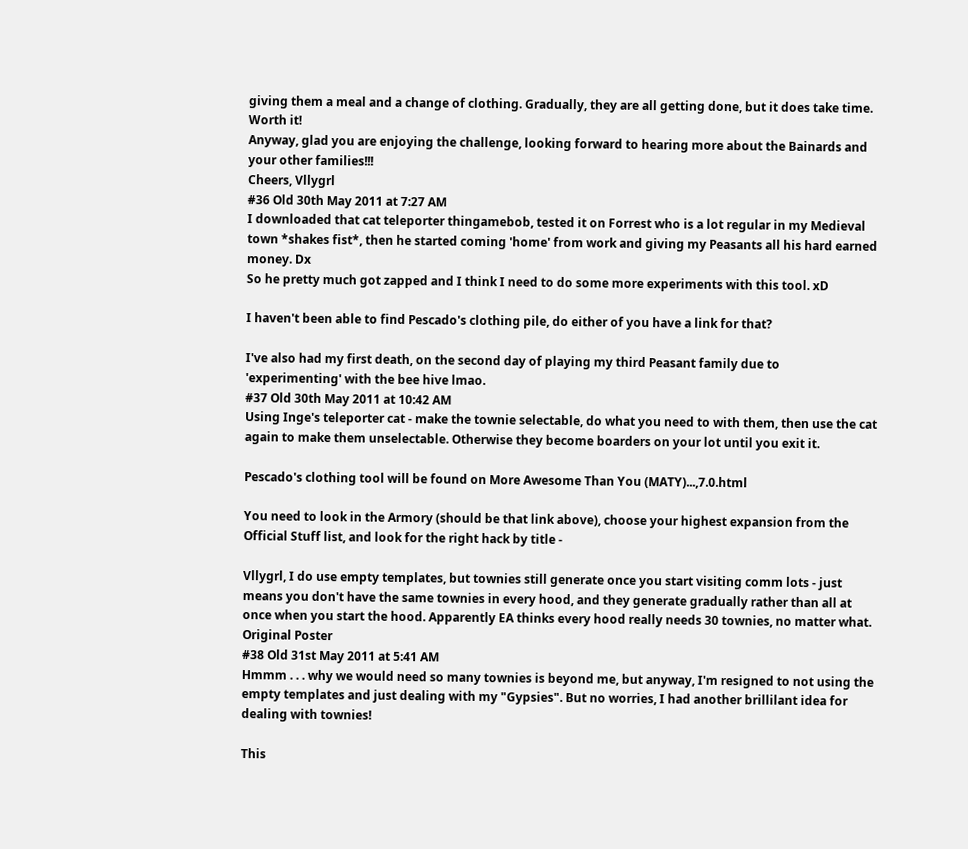giving them a meal and a change of clothing. Gradually, they are all getting done, but it does take time. Worth it!
Anyway, glad you are enjoying the challenge, looking forward to hearing more about the Bainards and your other families!!!
Cheers, Vllygrl
#36 Old 30th May 2011 at 7:27 AM
I downloaded that cat teleporter thingamebob, tested it on Forrest who is a lot regular in my Medieval town *shakes fist*, then he started coming 'home' from work and giving my Peasants all his hard earned money. Dx
So he pretty much got zapped and I think I need to do some more experiments with this tool. xD

I haven't been able to find Pescado's clothing pile, do either of you have a link for that?

I've also had my first death, on the second day of playing my third Peasant family due to 'experimenting' with the bee hive lmao.
#37 Old 30th May 2011 at 10:42 AM
Using Inge's teleporter cat - make the townie selectable, do what you need to with them, then use the cat again to make them unselectable. Otherwise they become boarders on your lot until you exit it.

Pescado's clothing tool will be found on More Awesome Than You (MATY)...,7.0.html

You need to look in the Armory (should be that link above), choose your highest expansion from the Official Stuff list, and look for the right hack by title -

Vllygrl, I do use empty templates, but townies still generate once you start visiting comm lots - just means you don't have the same townies in every hood, and they generate gradually rather than all at once when you start the hood. Apparently EA thinks every hood really needs 30 townies, no matter what.
Original Poster
#38 Old 31st May 2011 at 5:41 AM
Hmmm . . . why we would need so many townies is beyond me, but anyway, I'm resigned to not using the empty templates and just dealing with my "Gypsies". But no worries, I had another brillilant idea for dealing with townies!

This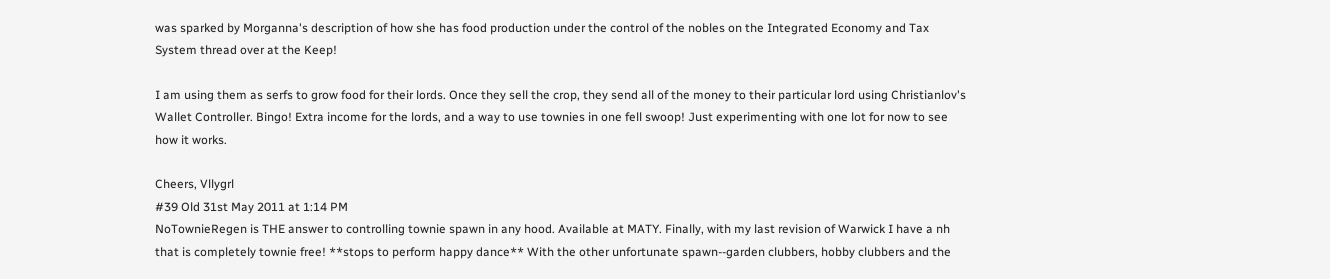was sparked by Morganna's description of how she has food production under the control of the nobles on the Integrated Economy and Tax System thread over at the Keep!

I am using them as serfs to grow food for their lords. Once they sell the crop, they send all of the money to their particular lord using Christianlov's Wallet Controller. Bingo! Extra income for the lords, and a way to use townies in one fell swoop! Just experimenting with one lot for now to see how it works.

Cheers, Vllygrl
#39 Old 31st May 2011 at 1:14 PM
NoTownieRegen is THE answer to controlling townie spawn in any hood. Available at MATY. Finally, with my last revision of Warwick I have a nh that is completely townie free! **stops to perform happy dance** With the other unfortunate spawn--garden clubbers, hobby clubbers and the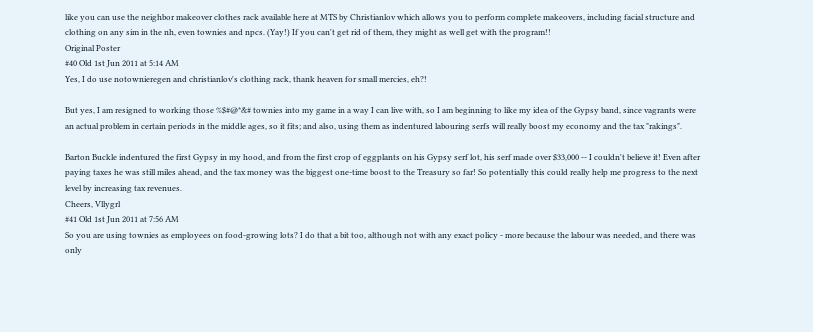like you can use the neighbor makeover clothes rack available here at MTS by Christianlov which allows you to perform complete makeovers, including facial structure and clothing on any sim in the nh, even townies and npcs. (Yay!) If you can't get rid of them, they might as well get with the program!!
Original Poster
#40 Old 1st Jun 2011 at 5:14 AM
Yes, I do use notownieregen and christianlov's clothing rack, thank heaven for small mercies, eh?!

But yes, I am resigned to working those %$#@*&# townies into my game in a way I can live with, so I am beginning to like my idea of the Gypsy band, since vagrants were an actual problem in certain periods in the middle ages, so it fits; and also, using them as indentured labouring serfs will really boost my economy and the tax "rakings".

Barton Buckle indentured the first Gypsy in my hood, and from the first crop of eggplants on his Gypsy serf lot, his serf made over $33,000 -- I couldn't believe it! Even after paying taxes he was still miles ahead, and the tax money was the biggest one-time boost to the Treasury so far! So potentially this could really help me progress to the next level by increasing tax revenues.
Cheers, Vllygrl
#41 Old 1st Jun 2011 at 7:56 AM
So you are using townies as employees on food-growing lots? I do that a bit too, although not with any exact policy - more because the labour was needed, and there was only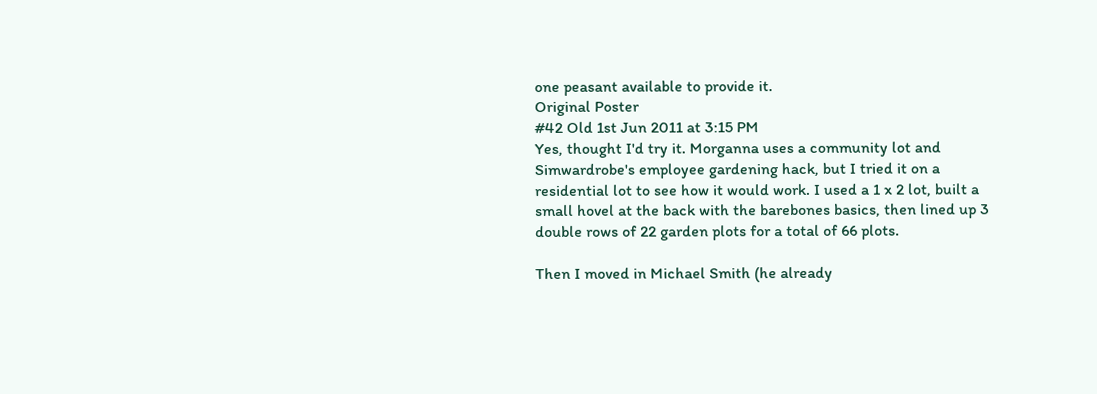one peasant available to provide it.
Original Poster
#42 Old 1st Jun 2011 at 3:15 PM
Yes, thought I'd try it. Morganna uses a community lot and Simwardrobe's employee gardening hack, but I tried it on a residential lot to see how it would work. I used a 1 x 2 lot, built a small hovel at the back with the barebones basics, then lined up 3 double rows of 22 garden plots for a total of 66 plots.

Then I moved in Michael Smith (he already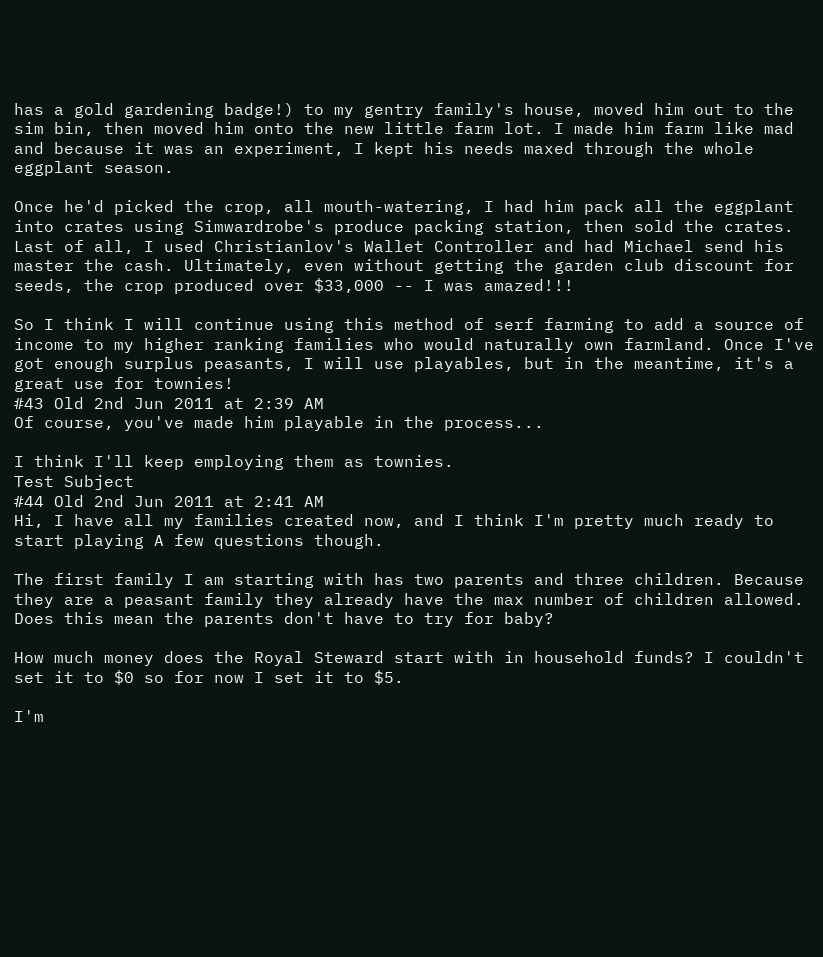has a gold gardening badge!) to my gentry family's house, moved him out to the sim bin, then moved him onto the new little farm lot. I made him farm like mad and because it was an experiment, I kept his needs maxed through the whole eggplant season.

Once he'd picked the crop, all mouth-watering, I had him pack all the eggplant into crates using Simwardrobe's produce packing station, then sold the crates. Last of all, I used Christianlov's Wallet Controller and had Michael send his master the cash. Ultimately, even without getting the garden club discount for seeds, the crop produced over $33,000 -- I was amazed!!!

So I think I will continue using this method of serf farming to add a source of income to my higher ranking families who would naturally own farmland. Once I've got enough surplus peasants, I will use playables, but in the meantime, it's a great use for townies!
#43 Old 2nd Jun 2011 at 2:39 AM
Of course, you've made him playable in the process...

I think I'll keep employing them as townies.
Test Subject
#44 Old 2nd Jun 2011 at 2:41 AM
Hi, I have all my families created now, and I think I'm pretty much ready to start playing A few questions though.

The first family I am starting with has two parents and three children. Because they are a peasant family they already have the max number of children allowed. Does this mean the parents don't have to try for baby?

How much money does the Royal Steward start with in household funds? I couldn't set it to $0 so for now I set it to $5.

I'm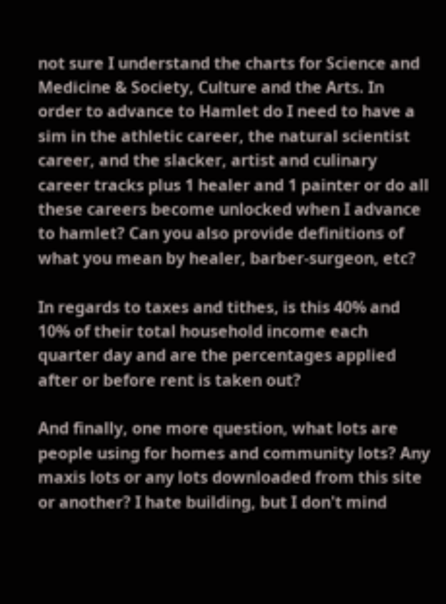not sure I understand the charts for Science and Medicine & Society, Culture and the Arts. In order to advance to Hamlet do I need to have a sim in the athletic career, the natural scientist career, and the slacker, artist and culinary career tracks plus 1 healer and 1 painter or do all these careers become unlocked when I advance to hamlet? Can you also provide definitions of what you mean by healer, barber-surgeon, etc?

In regards to taxes and tithes, is this 40% and 10% of their total household income each quarter day and are the percentages applied after or before rent is taken out?

And finally, one more question, what lots are people using for homes and community lots? Any maxis lots or any lots downloaded from this site or another? I hate building, but I don't mind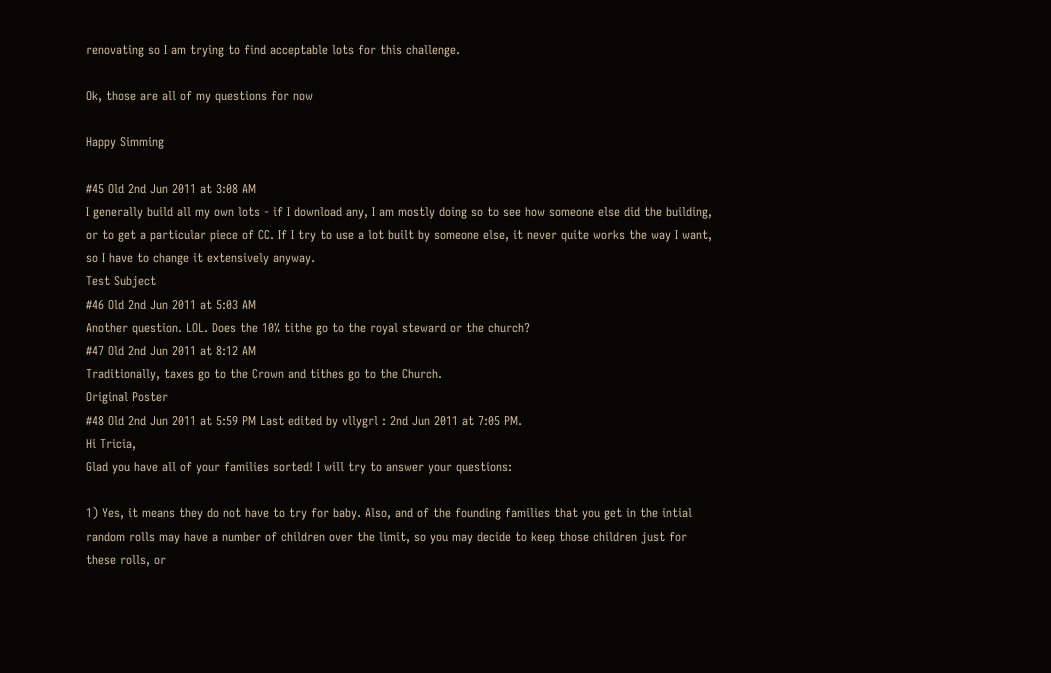renovating so I am trying to find acceptable lots for this challenge.

Ok, those are all of my questions for now

Happy Simming

#45 Old 2nd Jun 2011 at 3:08 AM
I generally build all my own lots - if I download any, I am mostly doing so to see how someone else did the building, or to get a particular piece of CC. If I try to use a lot built by someone else, it never quite works the way I want, so I have to change it extensively anyway.
Test Subject
#46 Old 2nd Jun 2011 at 5:03 AM
Another question. LOL. Does the 10% tithe go to the royal steward or the church?
#47 Old 2nd Jun 2011 at 8:12 AM
Traditionally, taxes go to the Crown and tithes go to the Church.
Original Poster
#48 Old 2nd Jun 2011 at 5:59 PM Last edited by vllygrl : 2nd Jun 2011 at 7:05 PM.
Hi Tricia,
Glad you have all of your families sorted! I will try to answer your questions:

1) Yes, it means they do not have to try for baby. Also, and of the founding families that you get in the intial random rolls may have a number of children over the limit, so you may decide to keep those children just for these rolls, or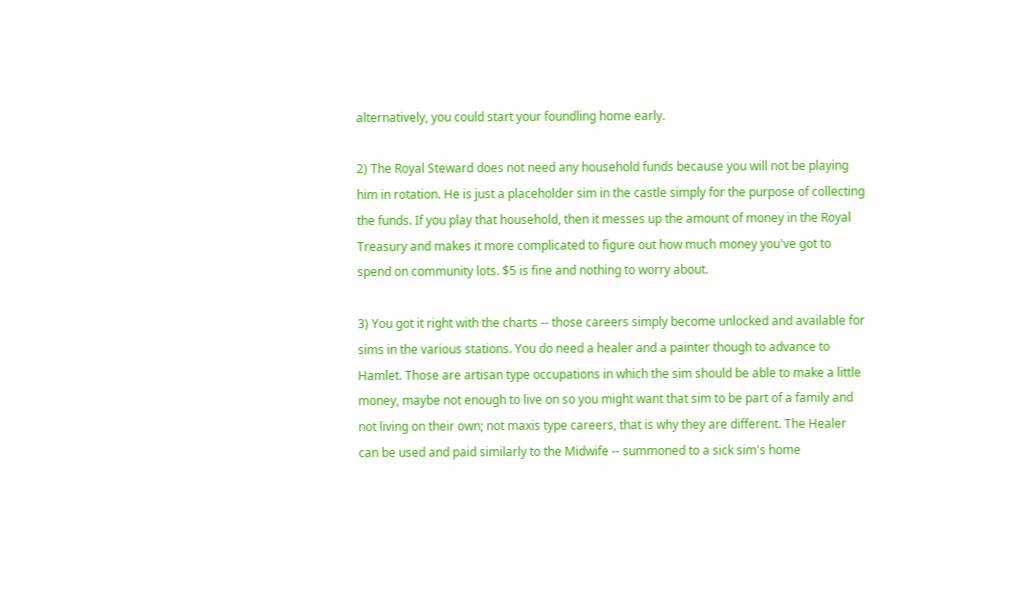alternatively, you could start your foundling home early.

2) The Royal Steward does not need any household funds because you will not be playing him in rotation. He is just a placeholder sim in the castle simply for the purpose of collecting the funds. If you play that household, then it messes up the amount of money in the Royal Treasury and makes it more complicated to figure out how much money you've got to spend on community lots. $5 is fine and nothing to worry about.

3) You got it right with the charts -- those careers simply become unlocked and available for sims in the various stations. You do need a healer and a painter though to advance to Hamlet. Those are artisan type occupations in which the sim should be able to make a little money, maybe not enough to live on so you might want that sim to be part of a family and not living on their own; not maxis type careers, that is why they are different. The Healer can be used and paid similarly to the Midwife -- summoned to a sick sim's home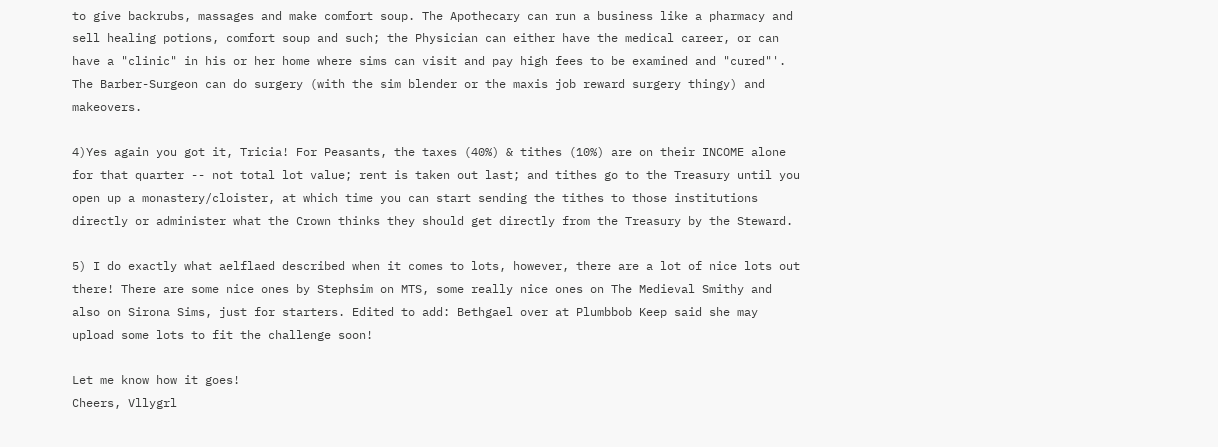to give backrubs, massages and make comfort soup. The Apothecary can run a business like a pharmacy and sell healing potions, comfort soup and such; the Physician can either have the medical career, or can have a "clinic" in his or her home where sims can visit and pay high fees to be examined and "cured"'. The Barber-Surgeon can do surgery (with the sim blender or the maxis job reward surgery thingy) and makeovers.

4)Yes again you got it, Tricia! For Peasants, the taxes (40%) & tithes (10%) are on their INCOME alone for that quarter -- not total lot value; rent is taken out last; and tithes go to the Treasury until you open up a monastery/cloister, at which time you can start sending the tithes to those institutions directly or administer what the Crown thinks they should get directly from the Treasury by the Steward.

5) I do exactly what aelflaed described when it comes to lots, however, there are a lot of nice lots out there! There are some nice ones by Stephsim on MTS, some really nice ones on The Medieval Smithy and also on Sirona Sims, just for starters. Edited to add: Bethgael over at Plumbbob Keep said she may upload some lots to fit the challenge soon!

Let me know how it goes!
Cheers, Vllygrl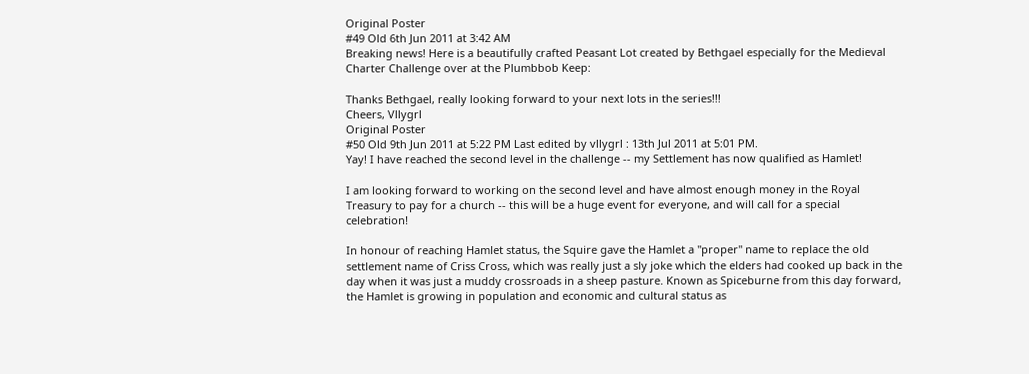Original Poster
#49 Old 6th Jun 2011 at 3:42 AM
Breaking news! Here is a beautifully crafted Peasant Lot created by Bethgael especially for the Medieval Charter Challenge over at the Plumbbob Keep:

Thanks Bethgael, really looking forward to your next lots in the series!!!
Cheers, Vllygrl
Original Poster
#50 Old 9th Jun 2011 at 5:22 PM Last edited by vllygrl : 13th Jul 2011 at 5:01 PM.
Yay! I have reached the second level in the challenge -- my Settlement has now qualified as Hamlet!

I am looking forward to working on the second level and have almost enough money in the Royal Treasury to pay for a church -- this will be a huge event for everyone, and will call for a special celebration!

In honour of reaching Hamlet status, the Squire gave the Hamlet a "proper" name to replace the old settlement name of Criss Cross, which was really just a sly joke which the elders had cooked up back in the day when it was just a muddy crossroads in a sheep pasture. Known as Spiceburne from this day forward, the Hamlet is growing in population and economic and cultural status as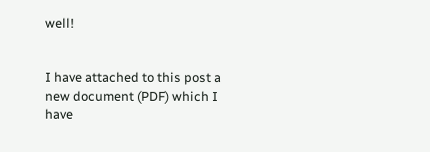well!


I have attached to this post a new document (PDF) which I have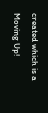created which is a Moving Up!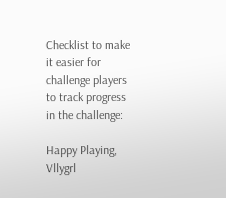Checklist to make it easier for challenge players to track progress in the challenge:

Happy Playing, Vllygrl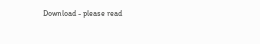Download - please read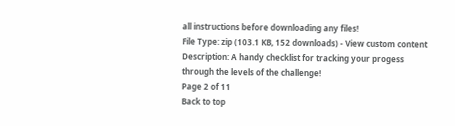all instructions before downloading any files!
File Type: zip (103.1 KB, 152 downloads) - View custom content
Description: A handy checklist for tracking your progess through the levels of the challenge!
Page 2 of 11
Back to top